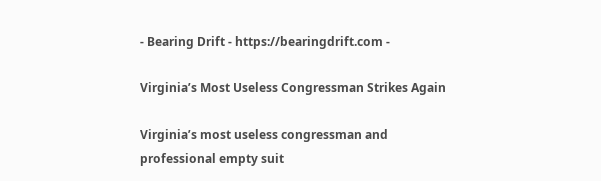- Bearing Drift - https://bearingdrift.com -

Virginia’s Most Useless Congressman Strikes Again

Virginia’s most useless congressman and professional empty suit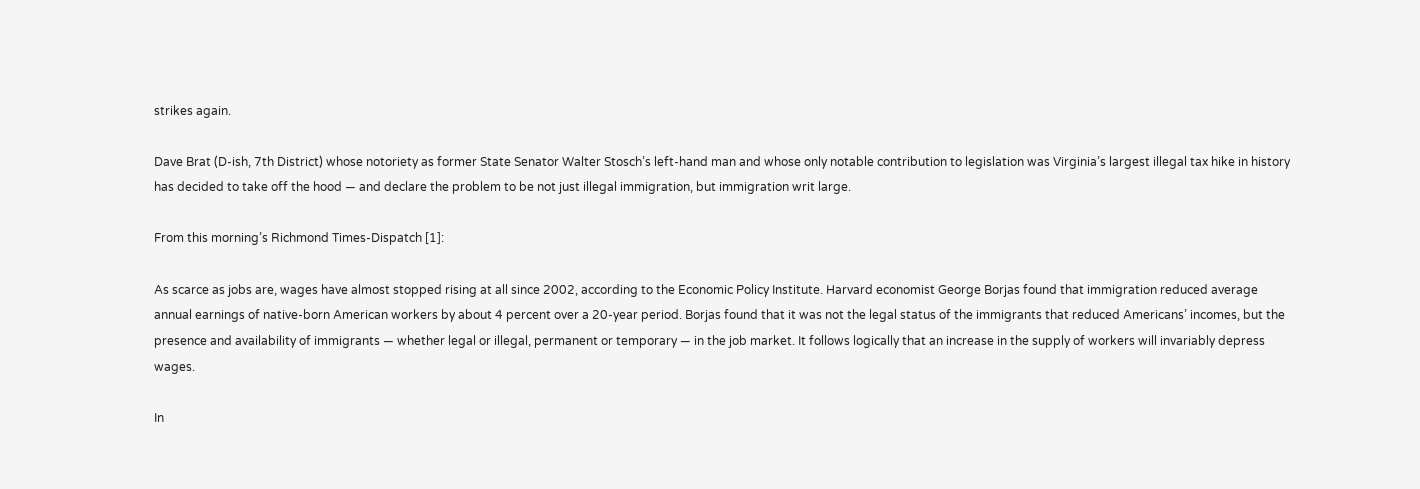strikes again.

Dave Brat (D-ish, 7th District) whose notoriety as former State Senator Walter Stosch’s left-hand man and whose only notable contribution to legislation was Virginia’s largest illegal tax hike in history has decided to take off the hood — and declare the problem to be not just illegal immigration, but immigration writ large.

From this morning’s Richmond Times-Dispatch [1]:

As scarce as jobs are, wages have almost stopped rising at all since 2002, according to the Economic Policy Institute. Harvard economist George Borjas found that immigration reduced average annual earnings of native-born American workers by about 4 percent over a 20-year period. Borjas found that it was not the legal status of the immigrants that reduced Americans’ incomes, but the presence and availability of immigrants — whether legal or illegal, permanent or temporary — in the job market. It follows logically that an increase in the supply of workers will invariably depress wages.

In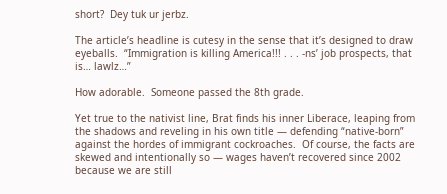short?  Dey tuk ur jerbz.

The article’s headline is cutesy in the sense that it’s designed to draw eyeballs.  “Immigration is killing America!!! . . . -ns’ job prospects, that is… lawlz…”

How adorable.  Someone passed the 8th grade.

Yet true to the nativist line, Brat finds his inner Liberace, leaping from the shadows and reveling in his own title — defending “native-born” against the hordes of immigrant cockroaches.  Of course, the facts are skewed and intentionally so — wages haven’t recovered since 2002 because we are still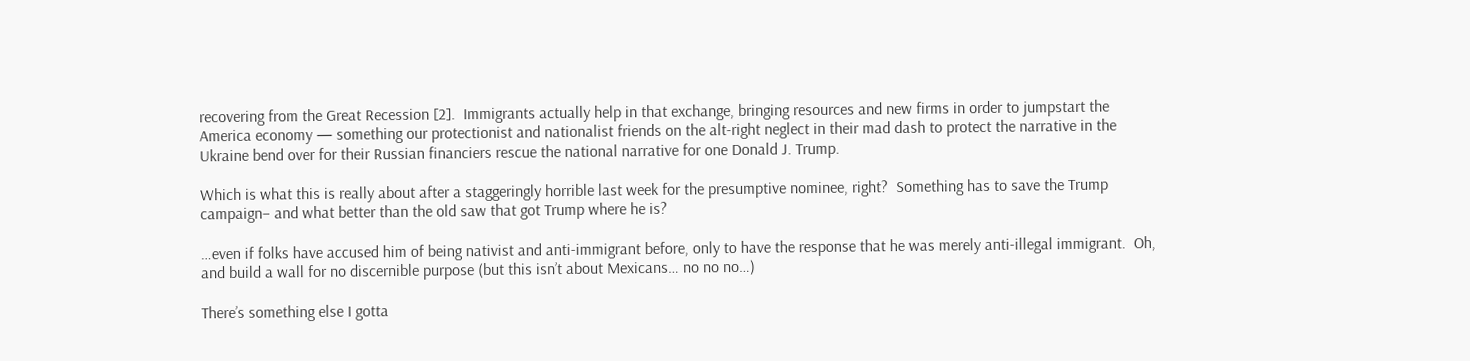recovering from the Great Recession [2].  Immigrants actually help in that exchange, bringing resources and new firms in order to jumpstart the America economy — something our protectionist and nationalist friends on the alt-right neglect in their mad dash to protect the narrative in the Ukraine bend over for their Russian financiers rescue the national narrative for one Donald J. Trump.

Which is what this is really about after a staggeringly horrible last week for the presumptive nominee, right?  Something has to save the Trump campaign– and what better than the old saw that got Trump where he is?

…even if folks have accused him of being nativist and anti-immigrant before, only to have the response that he was merely anti-illegal immigrant.  Oh, and build a wall for no discernible purpose (but this isn’t about Mexicans… no no no…)

There’s something else I gotta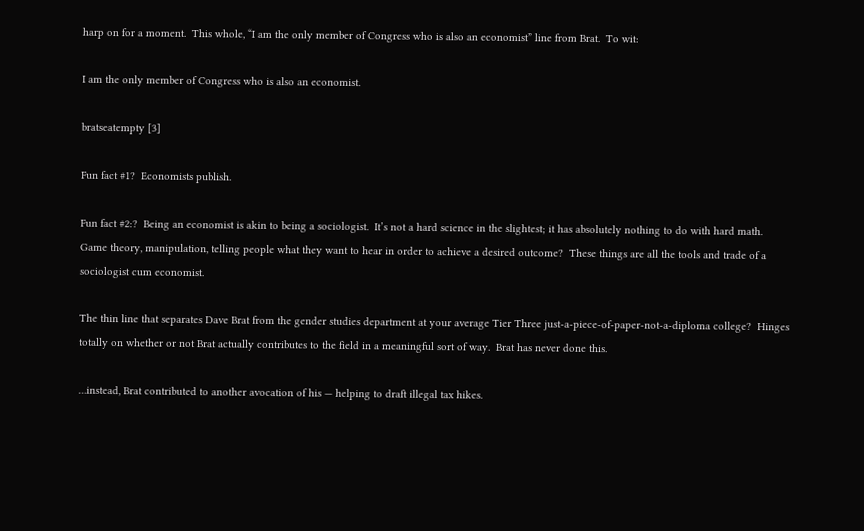harp on for a moment.  This whole, “I am the only member of Congress who is also an economist” line from Brat.  To wit:

I am the only member of Congress who is also an economist.

bratseatempty [3]

Fun fact #1?  Economists publish.

Fun fact #2:?  Being an economist is akin to being a sociologist.  It’s not a hard science in the slightest; it has absolutely nothing to do with hard math.  Game theory, manipulation, telling people what they want to hear in order to achieve a desired outcome?  These things are all the tools and trade of a sociologist cum economist.

The thin line that separates Dave Brat from the gender studies department at your average Tier Three just-a-piece-of-paper-not-a-diploma college?  Hinges totally on whether or not Brat actually contributes to the field in a meaningful sort of way.  Brat has never done this.

…instead, Brat contributed to another avocation of his — helping to draft illegal tax hikes.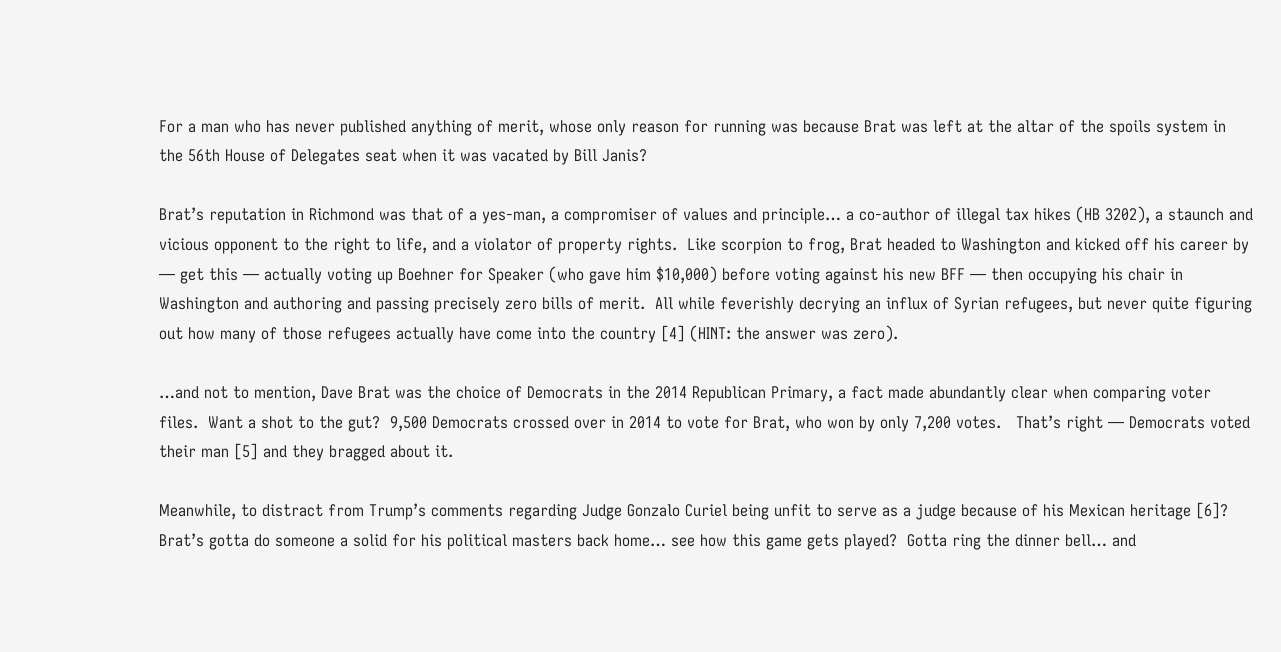For a man who has never published anything of merit, whose only reason for running was because Brat was left at the altar of the spoils system in the 56th House of Delegates seat when it was vacated by Bill Janis?

Brat’s reputation in Richmond was that of a yes-man, a compromiser of values and principle… a co-author of illegal tax hikes (HB 3202), a staunch and vicious opponent to the right to life, and a violator of property rights.  Like scorpion to frog, Brat headed to Washington and kicked off his career by — get this — actually voting up Boehner for Speaker (who gave him $10,000) before voting against his new BFF — then occupying his chair in Washington and authoring and passing precisely zero bills of merit.  All while feverishly decrying an influx of Syrian refugees, but never quite figuring out how many of those refugees actually have come into the country [4] (HINT: the answer was zero).

…and not to mention, Dave Brat was the choice of Democrats in the 2014 Republican Primary, a fact made abundantly clear when comparing voter files.  Want a shot to the gut?  9,500 Democrats crossed over in 2014 to vote for Brat, who won by only 7,200 votes.   That’s right — Democrats voted their man [5] and they bragged about it.

Meanwhile, to distract from Trump’s comments regarding Judge Gonzalo Curiel being unfit to serve as a judge because of his Mexican heritage [6]?  Brat’s gotta do someone a solid for his political masters back home… see how this game gets played?  Gotta ring the dinner bell… and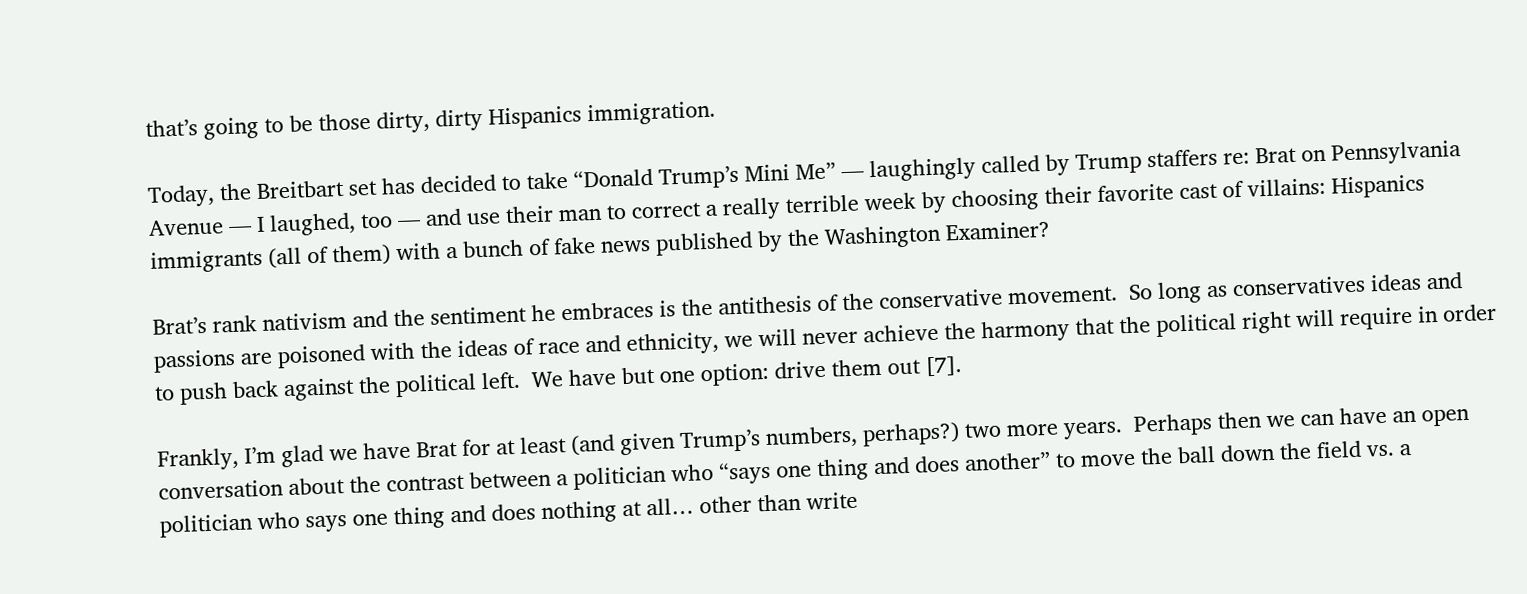that’s going to be those dirty, dirty Hispanics immigration.

Today, the Breitbart set has decided to take “Donald Trump’s Mini Me” — laughingly called by Trump staffers re: Brat on Pennsylvania Avenue — I laughed, too — and use their man to correct a really terrible week by choosing their favorite cast of villains: Hispanics immigrants (all of them) with a bunch of fake news published by the Washington Examiner?

Brat’s rank nativism and the sentiment he embraces is the antithesis of the conservative movement.  So long as conservatives ideas and passions are poisoned with the ideas of race and ethnicity, we will never achieve the harmony that the political right will require in order to push back against the political left.  We have but one option: drive them out [7].

Frankly, I’m glad we have Brat for at least (and given Trump’s numbers, perhaps?) two more years.  Perhaps then we can have an open conversation about the contrast between a politician who “says one thing and does another” to move the ball down the field vs. a politician who says one thing and does nothing at all… other than write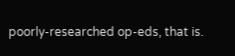poorly-researched op-eds, that is.